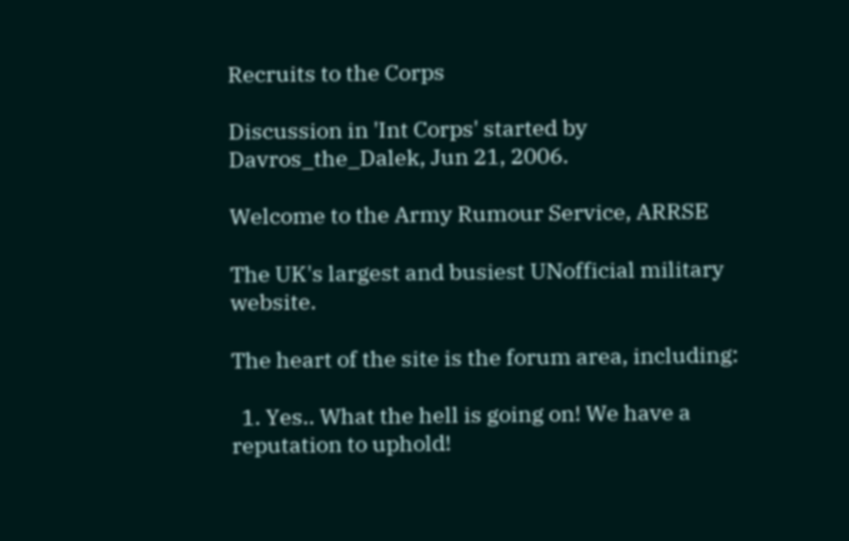Recruits to the Corps

Discussion in 'Int Corps' started by Davros_the_Dalek, Jun 21, 2006.

Welcome to the Army Rumour Service, ARRSE

The UK's largest and busiest UNofficial military website.

The heart of the site is the forum area, including:

  1. Yes.. What the hell is going on! We have a reputation to uphold!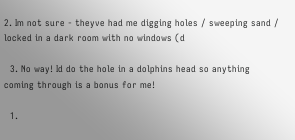2. Im not sure - theyve had me digging holes / sweeping sand / locked in a dark room with no windows (d

  3. No way! Id do the hole in a dolphins head so anything coming through is a bonus for me!

  1.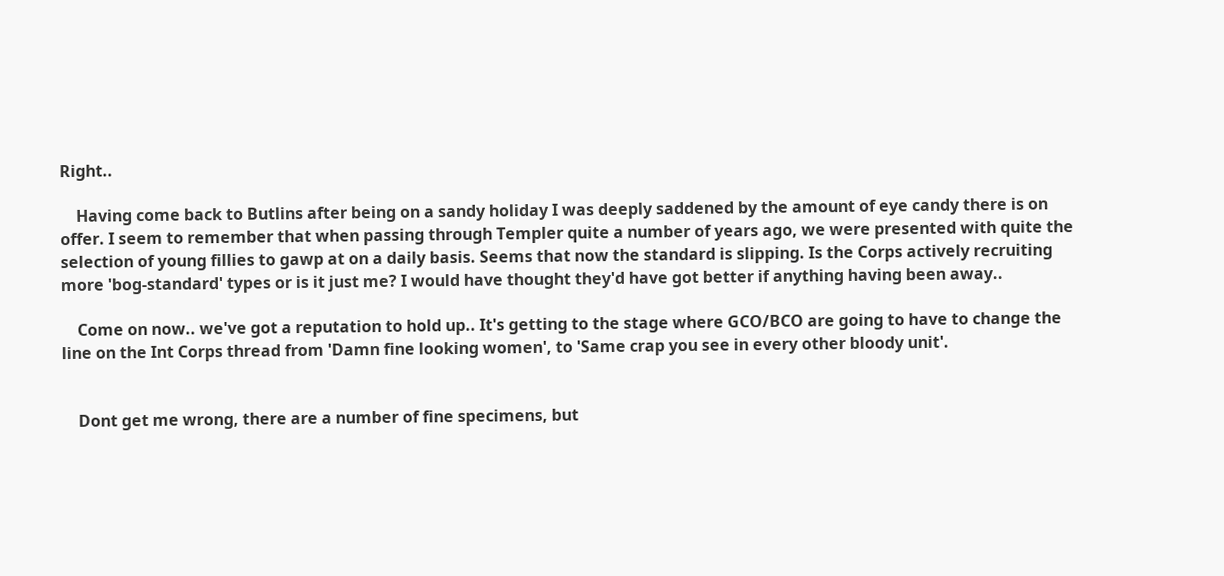Right..

    Having come back to Butlins after being on a sandy holiday I was deeply saddened by the amount of eye candy there is on offer. I seem to remember that when passing through Templer quite a number of years ago, we were presented with quite the selection of young fillies to gawp at on a daily basis. Seems that now the standard is slipping. Is the Corps actively recruiting more 'bog-standard' types or is it just me? I would have thought they'd have got better if anything having been away..

    Come on now.. we've got a reputation to hold up.. It's getting to the stage where GCO/BCO are going to have to change the line on the Int Corps thread from 'Damn fine looking women', to 'Same crap you see in every other bloody unit'.


    Dont get me wrong, there are a number of fine specimens, but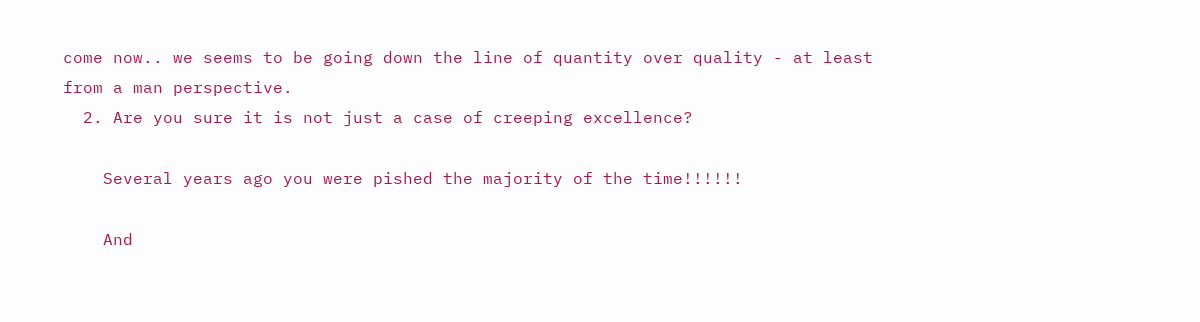come now.. we seems to be going down the line of quantity over quality - at least from a man perspective.
  2. Are you sure it is not just a case of creeping excellence?

    Several years ago you were pished the majority of the time!!!!!!

    And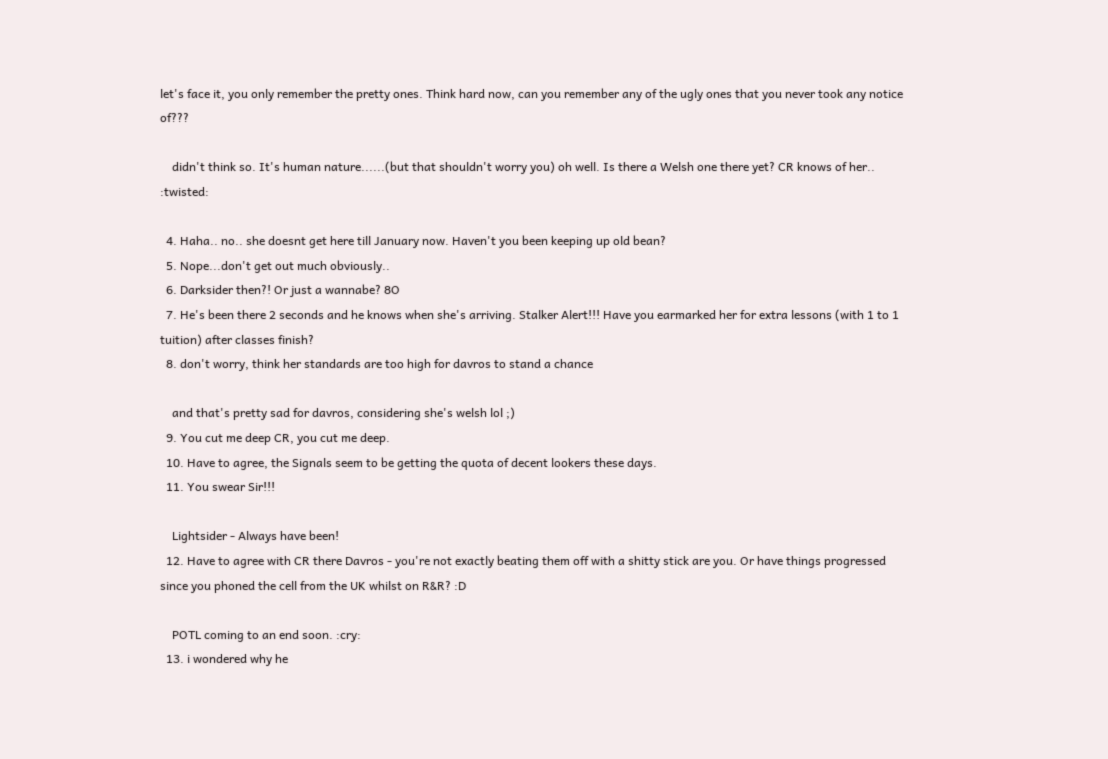let's face it, you only remember the pretty ones. Think hard now, can you remember any of the ugly ones that you never took any notice of???

    didn't think so. It's human nature......(but that shouldn't worry you) oh well. Is there a Welsh one there yet? CR knows of her.. :twisted:

  4. Haha.. no.. she doesnt get here till January now. Haven't you been keeping up old bean?
  5. Nope...don't get out much obviously..
  6. Darksider then?! Or just a wannabe? 8O
  7. He's been there 2 seconds and he knows when she's arriving. Stalker Alert!!! Have you earmarked her for extra lessons (with 1 to 1 tuition) after classes finish?
  8. don't worry, think her standards are too high for davros to stand a chance

    and that's pretty sad for davros, considering she's welsh lol ;)
  9. You cut me deep CR, you cut me deep.
  10. Have to agree, the Signals seem to be getting the quota of decent lookers these days.
  11. You swear Sir!!!

    Lightsider - Always have been!
  12. Have to agree with CR there Davros - you're not exactly beating them off with a shitty stick are you. Or have things progressed since you phoned the cell from the UK whilst on R&R? :D

    POTL coming to an end soon. :cry:
  13. i wondered why he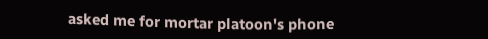asked me for mortar platoon's phone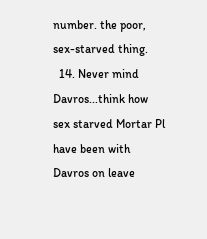number. the poor, sex-starved thing.
  14. Never mind Davros...think how sex starved Mortar Pl have been with Davros on leave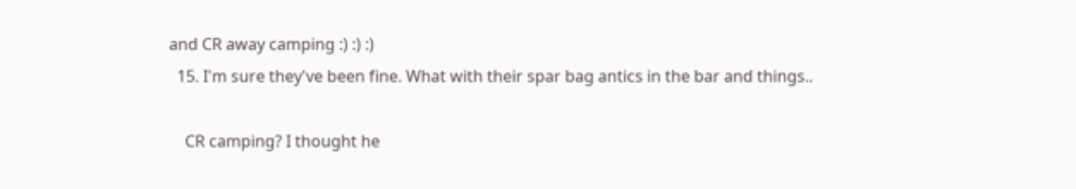and CR away camping :) :) :)
  15. I'm sure they've been fine. What with their spar bag antics in the bar and things..

    CR camping? I thought he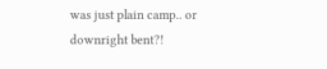was just plain camp.. or downright bent?!